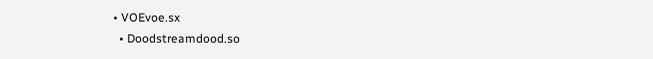• VOEvoe.sx
  • Doodstreamdood.so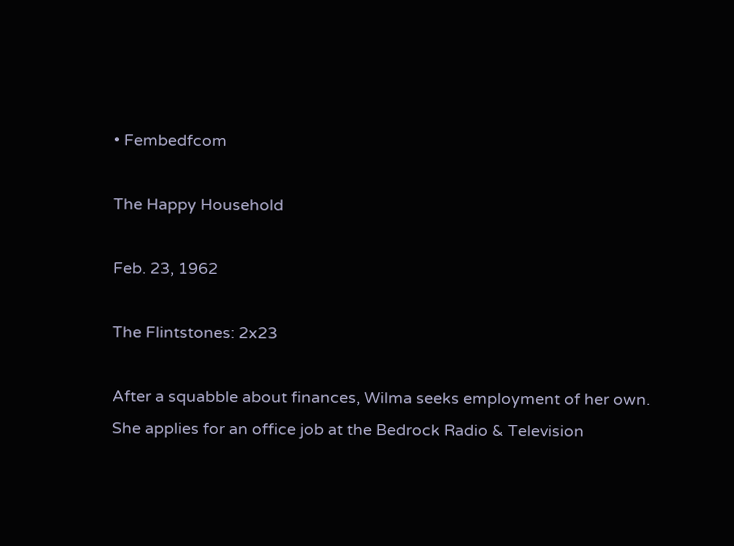• Fembedfcom

The Happy Household

Feb. 23, 1962

The Flintstones: 2x23

After a squabble about finances, Wilma seeks employment of her own. She applies for an office job at the Bedrock Radio & Television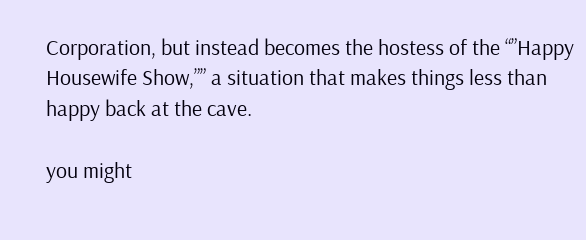Corporation, but instead becomes the hostess of the “”Happy Housewife Show,”” a situation that makes things less than happy back at the cave.

you might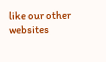like our other websites